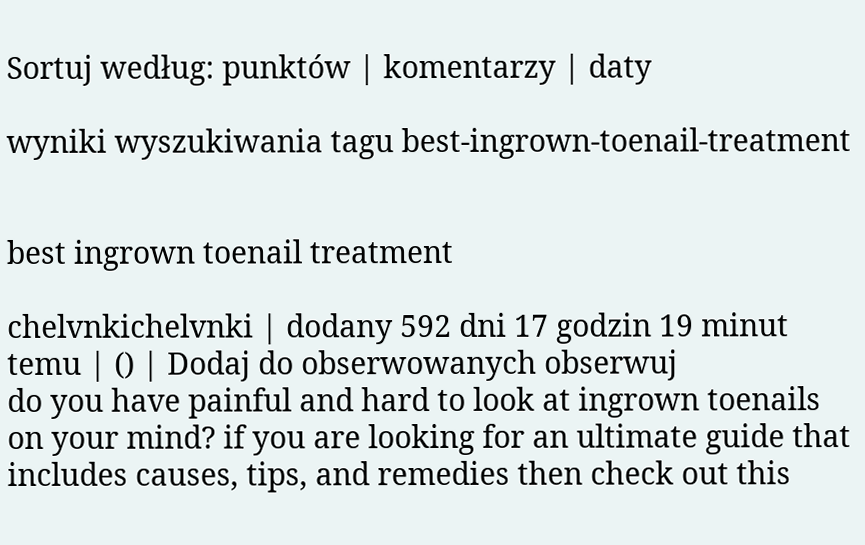Sortuj według: punktów | komentarzy | daty

wyniki wyszukiwania tagu best-ingrown-toenail-treatment


best ingrown toenail treatment

chelvnkichelvnki | dodany 592 dni 17 godzin 19 minut temu | () | Dodaj do obserwowanych obserwuj
do you have painful and hard to look at ingrown toenails on your mind? if you are looking for an ultimate guide that includes causes, tips, and remedies then check out this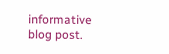informative blog post.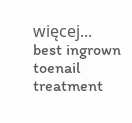więcej...
best ingrown toenail treatment